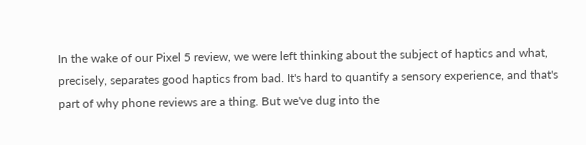In the wake of our Pixel 5 review, we were left thinking about the subject of haptics and what, precisely, separates good haptics from bad. It's hard to quantify a sensory experience, and that's part of why phone reviews are a thing. But we've dug into the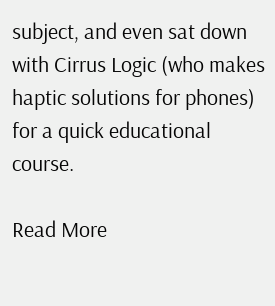subject, and even sat down with Cirrus Logic (who makes haptic solutions for phones) for a quick educational course.

Read More